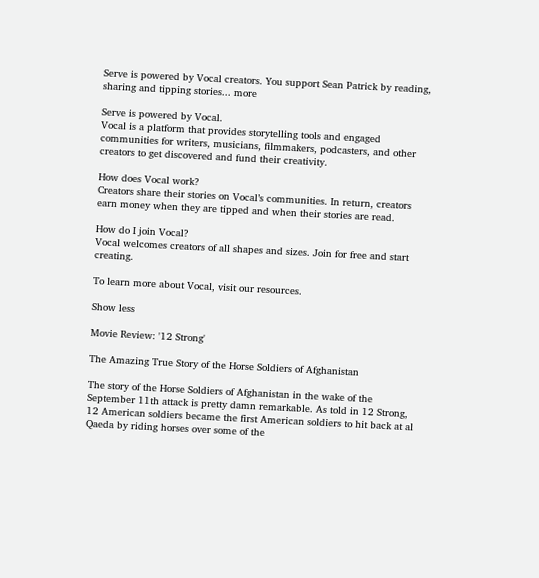Serve is powered by Vocal creators. You support Sean Patrick by reading, sharing and tipping stories... more

Serve is powered by Vocal.
Vocal is a platform that provides storytelling tools and engaged communities for writers, musicians, filmmakers, podcasters, and other creators to get discovered and fund their creativity.

How does Vocal work?
Creators share their stories on Vocal’s communities. In return, creators earn money when they are tipped and when their stories are read.

How do I join Vocal?
Vocal welcomes creators of all shapes and sizes. Join for free and start creating.

To learn more about Vocal, visit our resources.

Show less

Movie Review: '12 Strong'

The Amazing True Story of the Horse Soldiers of Afghanistan

The story of the Horse Soldiers of Afghanistan in the wake of the September 11th attack is pretty damn remarkable. As told in 12 Strong, 12 American soldiers became the first American soldiers to hit back at al Qaeda by riding horses over some of the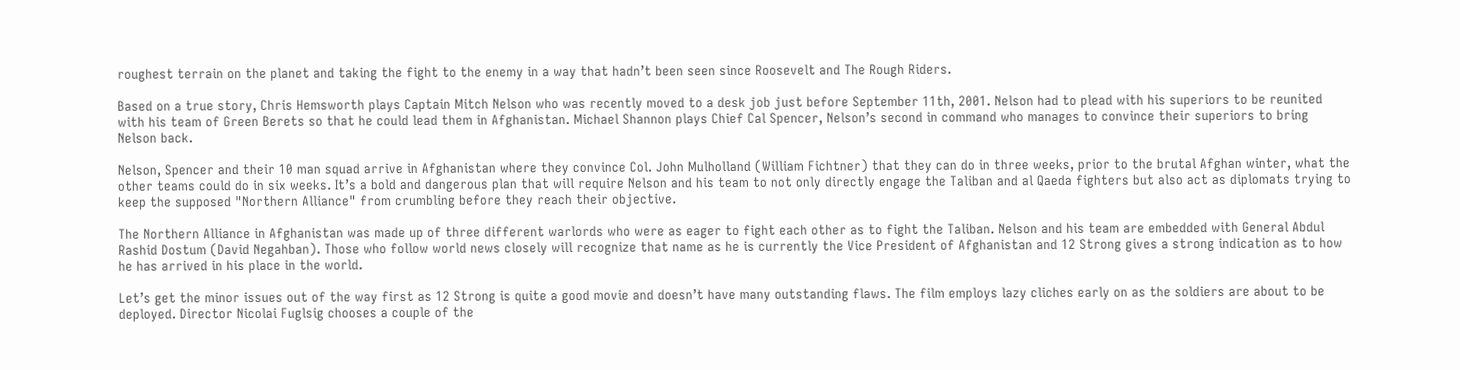roughest terrain on the planet and taking the fight to the enemy in a way that hadn’t been seen since Roosevelt and The Rough Riders.

Based on a true story, Chris Hemsworth plays Captain Mitch Nelson who was recently moved to a desk job just before September 11th, 2001. Nelson had to plead with his superiors to be reunited with his team of Green Berets so that he could lead them in Afghanistan. Michael Shannon plays Chief Cal Spencer, Nelson’s second in command who manages to convince their superiors to bring Nelson back.

Nelson, Spencer and their 10 man squad arrive in Afghanistan where they convince Col. John Mulholland (William Fichtner) that they can do in three weeks, prior to the brutal Afghan winter, what the other teams could do in six weeks. It’s a bold and dangerous plan that will require Nelson and his team to not only directly engage the Taliban and al Qaeda fighters but also act as diplomats trying to keep the supposed "Northern Alliance" from crumbling before they reach their objective.

The Northern Alliance in Afghanistan was made up of three different warlords who were as eager to fight each other as to fight the Taliban. Nelson and his team are embedded with General Abdul Rashid Dostum (David Negahban). Those who follow world news closely will recognize that name as he is currently the Vice President of Afghanistan and 12 Strong gives a strong indication as to how he has arrived in his place in the world.

Let’s get the minor issues out of the way first as 12 Strong is quite a good movie and doesn’t have many outstanding flaws. The film employs lazy cliches early on as the soldiers are about to be deployed. Director Nicolai Fuglsig chooses a couple of the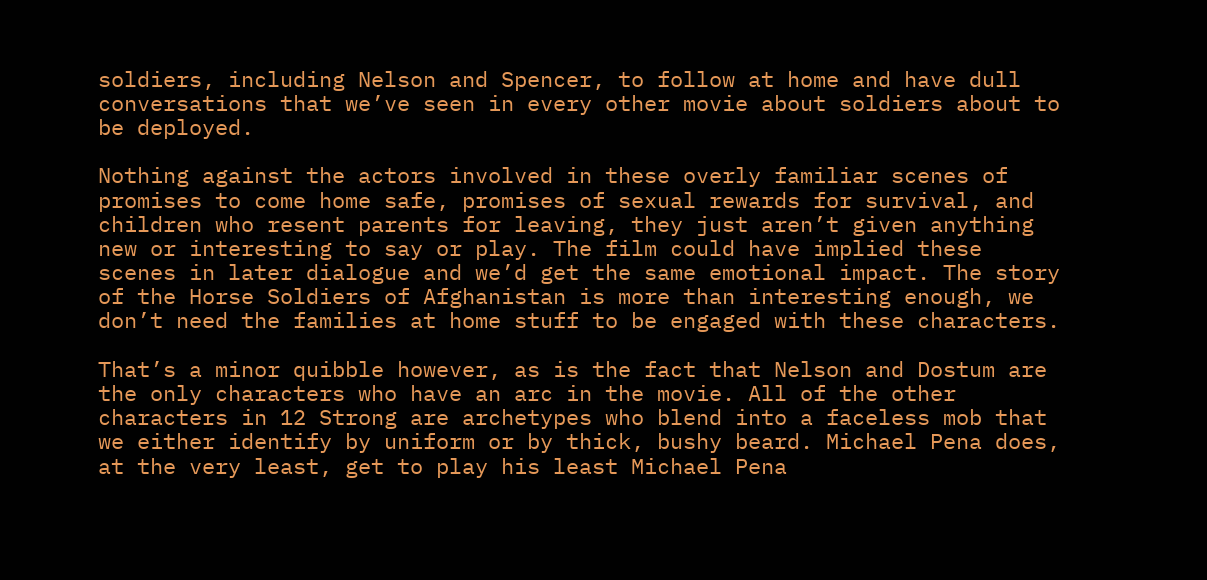soldiers, including Nelson and Spencer, to follow at home and have dull conversations that we’ve seen in every other movie about soldiers about to be deployed.

Nothing against the actors involved in these overly familiar scenes of promises to come home safe, promises of sexual rewards for survival, and children who resent parents for leaving, they just aren’t given anything new or interesting to say or play. The film could have implied these scenes in later dialogue and we’d get the same emotional impact. The story of the Horse Soldiers of Afghanistan is more than interesting enough, we don’t need the families at home stuff to be engaged with these characters.

That’s a minor quibble however, as is the fact that Nelson and Dostum are the only characters who have an arc in the movie. All of the other characters in 12 Strong are archetypes who blend into a faceless mob that we either identify by uniform or by thick, bushy beard. Michael Pena does, at the very least, get to play his least Michael Pena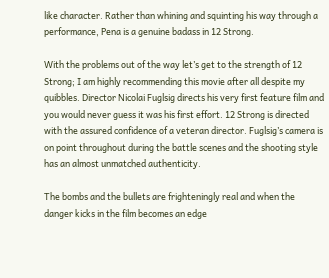like character. Rather than whining and squinting his way through a performance, Pena is a genuine badass in 12 Strong.

With the problems out of the way let’s get to the strength of 12 Strong; I am highly recommending this movie after all despite my quibbles. Director Nicolai Fuglsig directs his very first feature film and you would never guess it was his first effort. 12 Strong is directed with the assured confidence of a veteran director. Fuglsig’s camera is on point throughout during the battle scenes and the shooting style has an almost unmatched authenticity.

The bombs and the bullets are frighteningly real and when the danger kicks in the film becomes an edge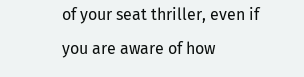of your seat thriller, even if you are aware of how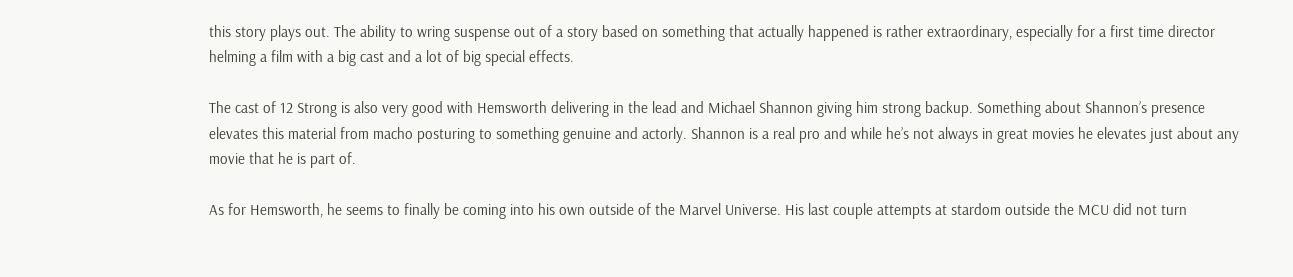this story plays out. The ability to wring suspense out of a story based on something that actually happened is rather extraordinary, especially for a first time director helming a film with a big cast and a lot of big special effects.

The cast of 12 Strong is also very good with Hemsworth delivering in the lead and Michael Shannon giving him strong backup. Something about Shannon’s presence elevates this material from macho posturing to something genuine and actorly. Shannon is a real pro and while he’s not always in great movies he elevates just about any movie that he is part of.

As for Hemsworth, he seems to finally be coming into his own outside of the Marvel Universe. His last couple attempts at stardom outside the MCU did not turn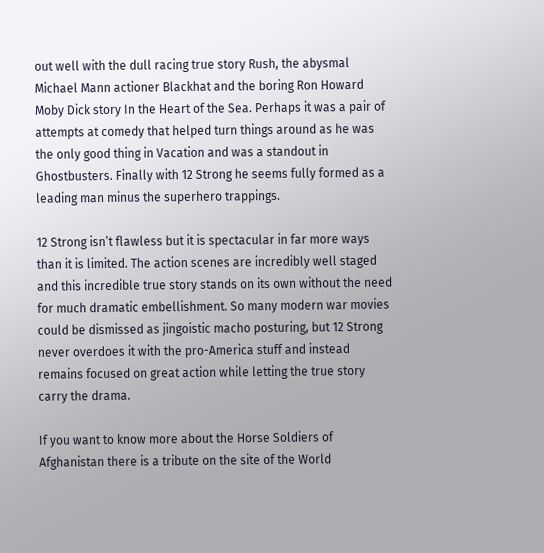out well with the dull racing true story Rush, the abysmal Michael Mann actioner Blackhat and the boring Ron Howard Moby Dick story In the Heart of the Sea. Perhaps it was a pair of attempts at comedy that helped turn things around as he was the only good thing in Vacation and was a standout in Ghostbusters. Finally with 12 Strong he seems fully formed as a leading man minus the superhero trappings.

12 Strong isn’t flawless but it is spectacular in far more ways than it is limited. The action scenes are incredibly well staged and this incredible true story stands on its own without the need for much dramatic embellishment. So many modern war movies could be dismissed as jingoistic macho posturing, but 12 Strong never overdoes it with the pro-America stuff and instead remains focused on great action while letting the true story carry the drama.

If you want to know more about the Horse Soldiers of Afghanistan there is a tribute on the site of the World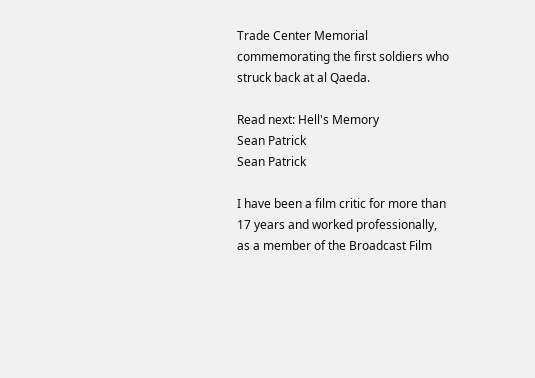Trade Center Memorial commemorating the first soldiers who struck back at al Qaeda.

Read next: Hell's Memory
Sean Patrick
Sean Patrick

I have been a film critic for more than 17 years and worked professionally, as a member of the Broadcast Film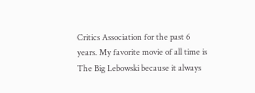Critics Association for the past 6 years. My favorite movie of all time is The Big Lebowski because it always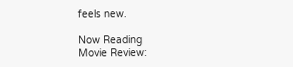feels new.

Now Reading
Movie Review: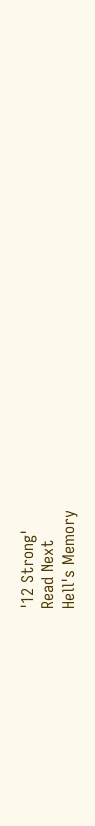'12 Strong'
Read Next
Hell's Memory